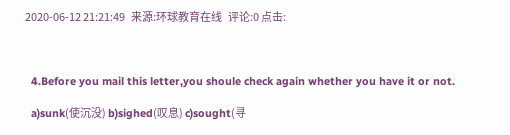2020-06-12 21:21:49   来源:环球教育在线   评论:0 点击:



  4.Before you mail this letter,you shoule check again whether you have it or not.

  a)sunk(使沉没) b)sighed(叹息) c)sought(寻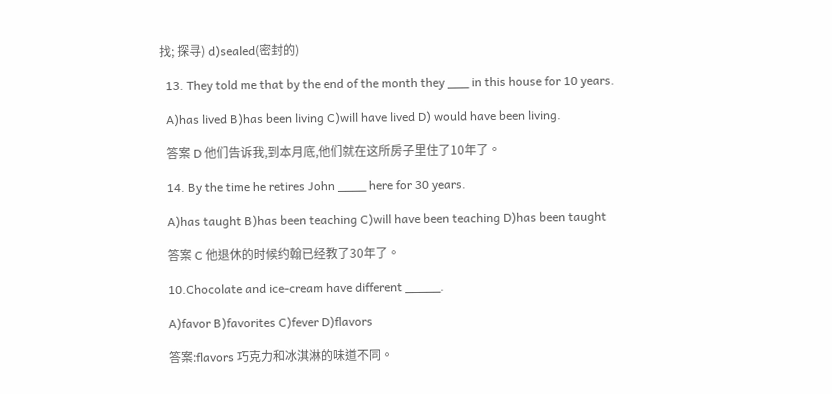找; 探寻) d)sealed(密封的)

  13. They told me that by the end of the month they ___ in this house for 10 years.

  A)has lived B)has been living C)will have lived D) would have been living.

  答案 D 他们告诉我,到本月底,他们就在这所房子里住了10年了。

  14. By the time he retires John ____ here for 30 years.

  A)has taught B)has been teaching C)will have been teaching D)has been taught

  答案 C 他退休的时候约翰已经教了30年了。

  10.Chocolate and ice-cream have different _____.

  A)favor B)favorites C)fever D)flavors

  答案:flavors 巧克力和冰淇淋的味道不同。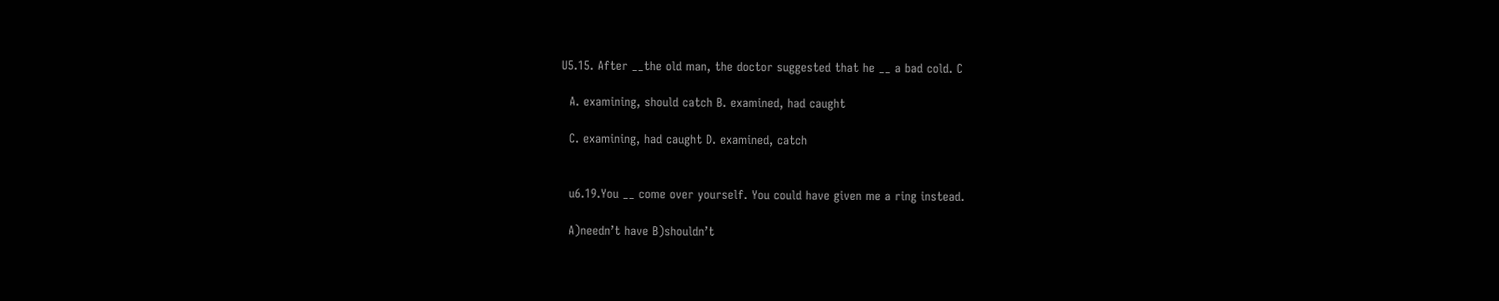U5.15. After __the old man, the doctor suggested that he __ a bad cold. C

  A. examining, should catch B. examined, had caught

  C. examining, had caught D. examined, catch


  u6.19.You __ come over yourself. You could have given me a ring instead.

  A)needn’t have B)shouldn’t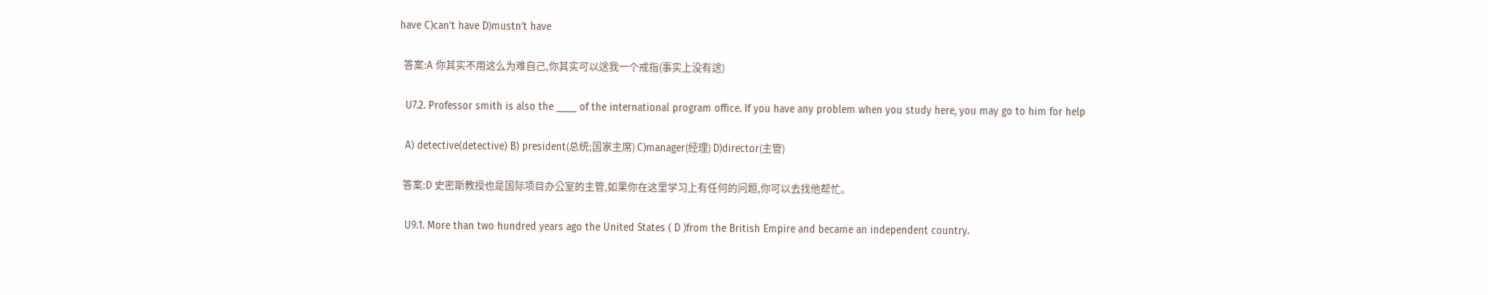have C)can’t have D)mustn’t have

  答案:A 你其实不用这么为难自己,你其实可以送我一个戒指(事实上没有送)

  U7.2. Professor smith is also the ____ of the international program office. If you have any problem when you study here, you may go to him for help

  A) detective(detective) B) president(总统;国家主席) C)manager(经理) D)director(主管)

  答案:D 史密斯教授也是国际项目办公室的主管,如果你在这里学习上有任何的问题,你可以去找他帮忙。

  U9.1. More than two hundred years ago the United States ( D )from the British Empire and became an independent country.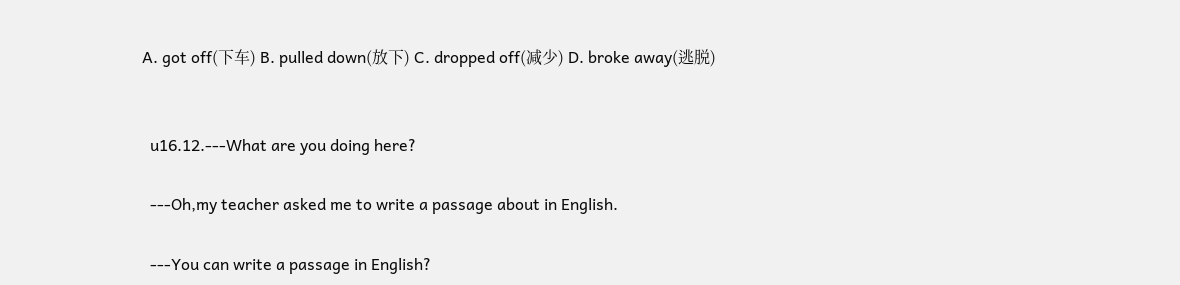A. got off(下车) B. pulled down(放下) C. dropped off(减少) D. broke away(逃脱)


  u16.12.---What are you doing here?

  ---Oh,my teacher asked me to write a passage about in English.

  ---You can write a passage in English?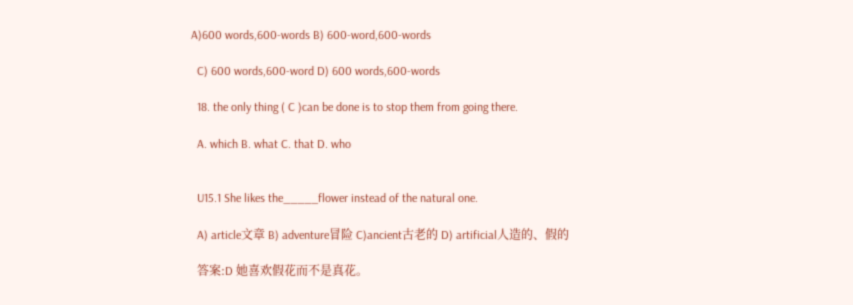A)600 words,600-words B) 600-word,600-words

  C) 600 words,600-word D) 600 words,600-words

  18. the only thing ( C )can be done is to stop them from going there.

  A. which B. what C. that D. who


  U15.1 She likes the_____flower instead of the natural one.

  A) article文章 B) adventure冒险 C)ancient古老的 D) artificial人造的、假的

  答案:D 她喜欢假花而不是真花。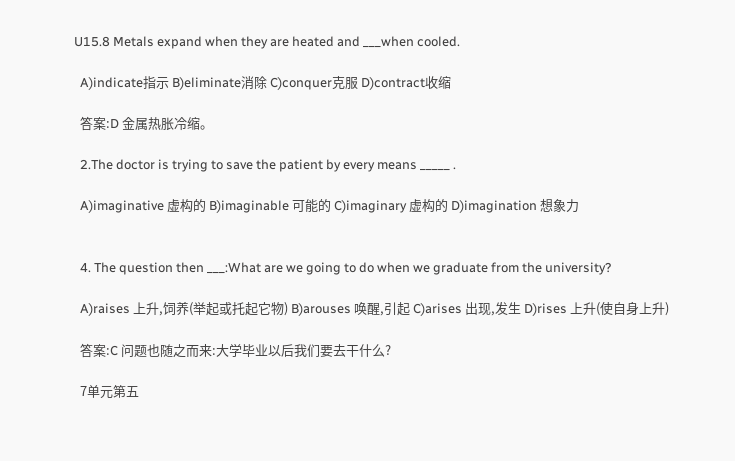U15.8 Metals expand when they are heated and ___when cooled.

  A)indicate指示 B)eliminate消除 C)conquer克服 D)contract收缩

  答案:D 金属热胀冷缩。

  2.The doctor is trying to save the patient by every means _____ .

  A)imaginative 虚构的 B)imaginable 可能的 C)imaginary 虚构的 D)imagination 想象力


  4. The question then ___:What are we going to do when we graduate from the university?

  A)raises 上升,饲养(举起或托起它物) B)arouses 唤醒,引起 C)arises 出现,发生 D)rises 上升(使自身上升)

  答案:C 问题也随之而来:大学毕业以后我们要去干什么?

  7单元第五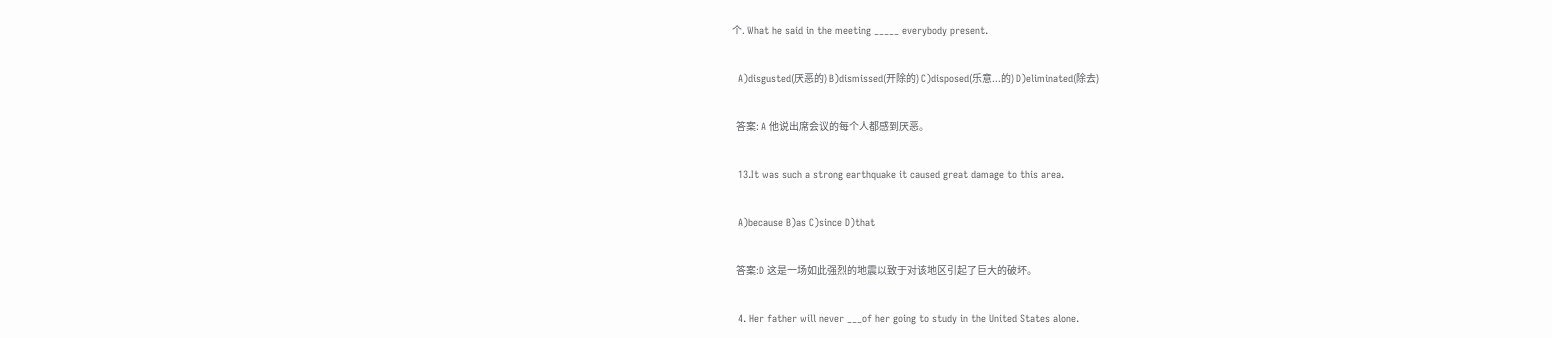个. What he said in the meeting _____ everybody present.

  A)disgusted(厌恶的) B)dismissed(开除的) C)disposed(乐意...的) D)eliminated(除去)

  答案: A 他说出席会议的每个人都感到厌恶。

  13.It was such a strong earthquake it caused great damage to this area.

  A)because B)as C)since D)that

  答案:D 这是一场如此强烈的地震以致于对该地区引起了巨大的破坏。

  4. Her father will never ___of her going to study in the United States alone.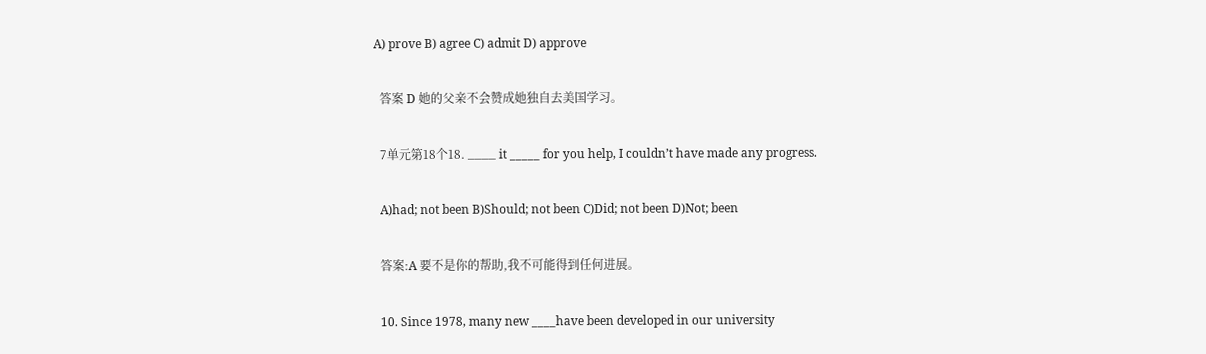A) prove B) agree C) admit D) approve

  答案 D 她的父亲不会赞成她独自去美国学习。

  7单元第18个18. ____ it _____ for you help, I couldn’t have made any progress.

  A)had; not been B)Should; not been C)Did; not been D)Not; been

  答案:A 要不是你的帮助,我不可能得到任何进展。

  10. Since 1978, many new ____have been developed in our university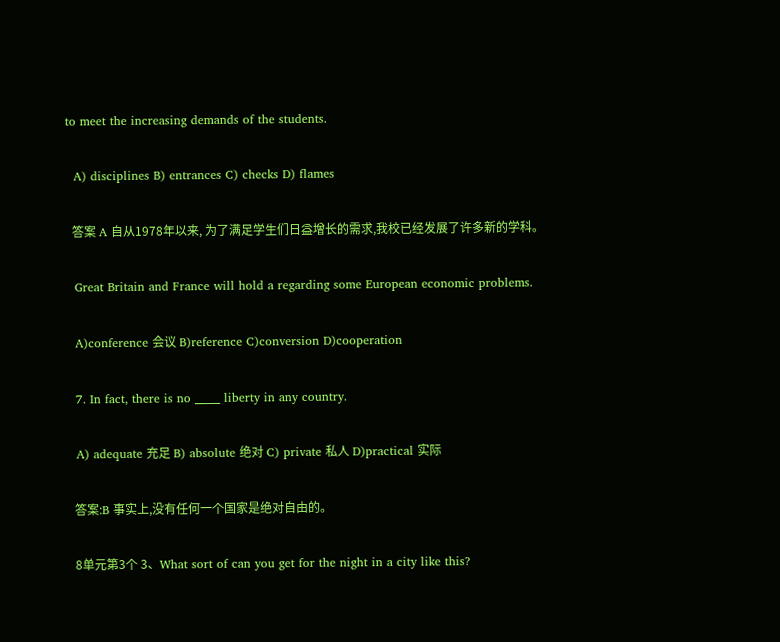to meet the increasing demands of the students.

  A) disciplines B) entrances C) checks D) flames

  答案 A 自从1978年以来, 为了满足学生们日益增长的需求,我校已经发展了许多新的学科。

  Great Britain and France will hold a regarding some European economic problems.

  A)conference 会议 B)reference C)conversion D)cooperation

  7. In fact, there is no _____ liberty in any country.

  A) adequate 充足 B) absolute 绝对 C) private 私人 D)practical 实际

  答案:B 事实上,没有任何一个国家是绝对自由的。

  8单元第3个 3、What sort of can you get for the night in a city like this?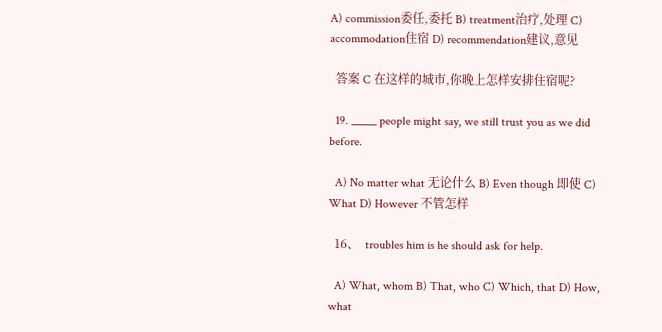A) commission委任,委托 B) treatment治疗,处理 C) accommodation住宿 D) recommendation建议,意见

  答案 C 在这样的城市,你晚上怎样安排住宿呢?

  19. _____ people might say, we still trust you as we did before.

  A) No matter what 无论什么 B) Even though 即使 C) What D) However 不管怎样

  16、  troubles him is he should ask for help.

  A) What, whom B) That, who C) Which, that D) How, what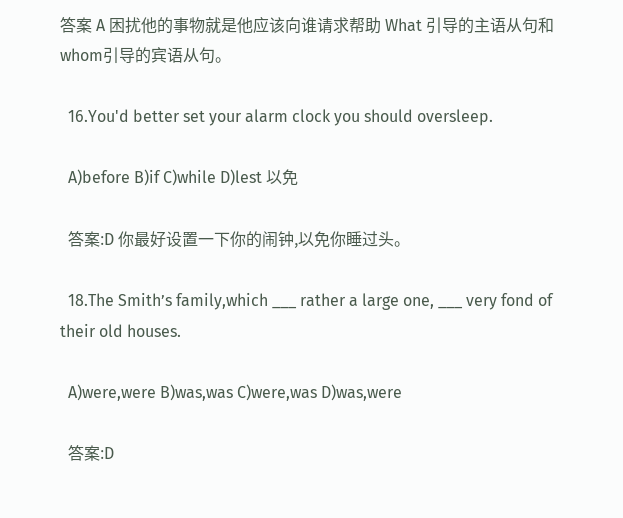答案 A 困扰他的事物就是他应该向谁请求帮助 What 引导的主语从句和 whom引导的宾语从句。

  16.You'd better set your alarm clock you should oversleep.

  A)before B)if C)while D)lest 以免

  答案:D 你最好设置一下你的闹钟,以免你睡过头。

  18.The Smith’s family,which ___ rather a large one, ___ very fond of their old houses.

  A)were,were B)was,was C)were,was D)was,were

  答案:D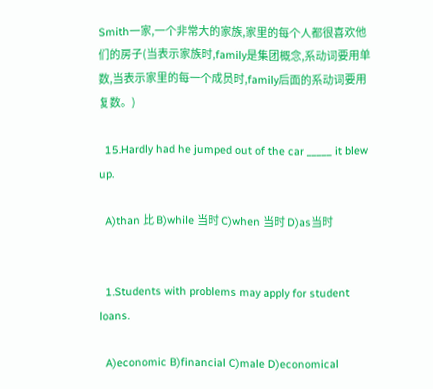Smith一家,一个非常大的家族,家里的每个人都很喜欢他们的房子(当表示家族时,family是集团概念,系动词要用单数,当表示家里的每一个成员时,family后面的系动词要用复数。)

  15.Hardly had he jumped out of the car _____ it blew up.

  A)than 比 B)while 当时 C)when 当时 D)as当时


  1.Students with problems may apply for student loans.

  A)economic B)financial C)male D)economical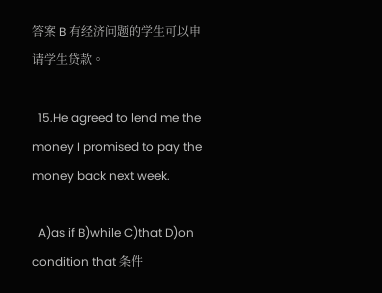答案 B 有经济问题的学生可以申请学生贷款。

  15.He agreed to lend me the money I promised to pay the money back next week.

  A)as if B)while C)that D)on condition that 条件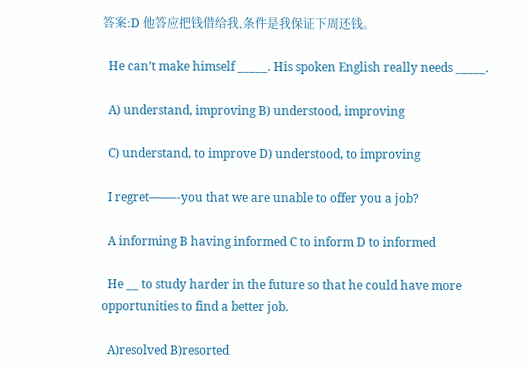答案:D 他答应把钱借给我,条件是我保证下周还钱。

  He can’t make himself _____. His spoken English really needs _____.

  A) understand, improving B) understood, improving

  C) understand, to improve D) understood, to improving

  I regret——--you that we are unable to offer you a job?

  A informing B having informed C to inform D to informed

  He __ to study harder in the future so that he could have more opportunities to find a better job.

  A)resolved B)resorted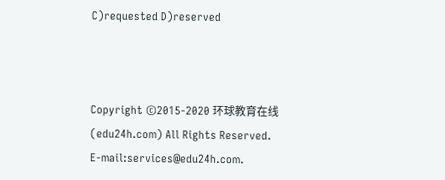C)requested D)reserved



Copyright ©2015-2020 环球教育在线 (edu24h.com) All Rights Reserved.
E-mail:services@edu24h.com.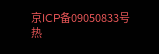京ICP备09050833号
热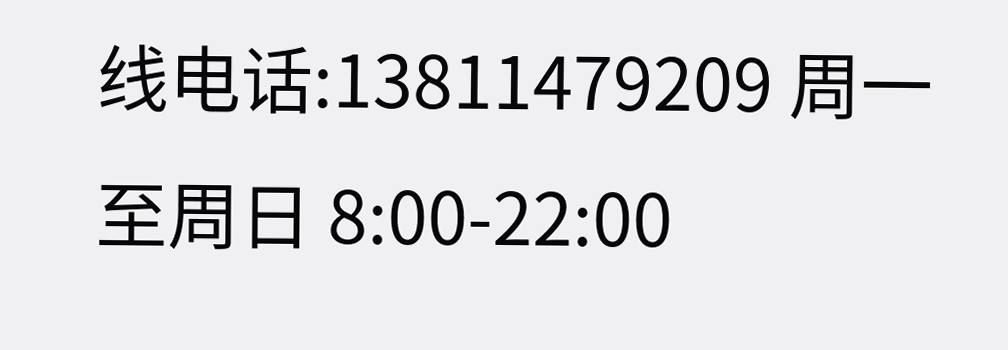线电话:13811479209 周一至周日 8:00-22:00